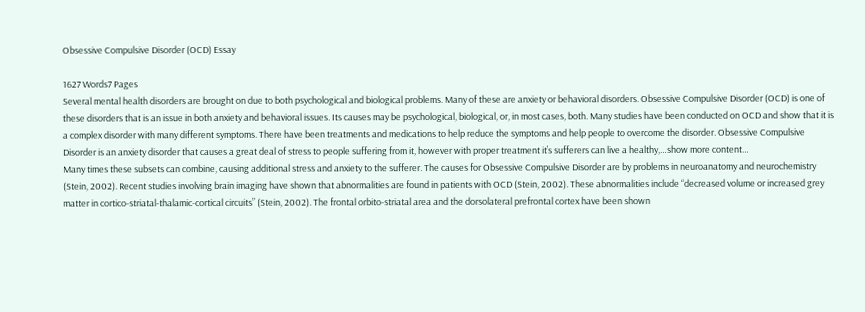Obsessive Compulsive Disorder (OCD) Essay

1627 Words7 Pages
Several mental health disorders are brought on due to both psychological and biological problems. Many of these are anxiety or behavioral disorders. Obsessive Compulsive Disorder (OCD) is one of these disorders that is an issue in both anxiety and behavioral issues. Its causes may be psychological, biological, or, in most cases, both. Many studies have been conducted on OCD and show that it is a complex disorder with many different symptoms. There have been treatments and medications to help reduce the symptoms and help people to overcome the disorder. Obsessive Compulsive Disorder is an anxiety disorder that causes a great deal of stress to people suffering from it, however with proper treatment it’s sufferers can live a healthy,…show more content…
Many times these subsets can combine, causing additional stress and anxiety to the sufferer. The causes for Obsessive Compulsive Disorder are by problems in neuroanatomy and neurochemistry (Stein, 2002). Recent studies involving brain imaging have shown that abnormalities are found in patients with OCD (Stein, 2002). These abnormalities include “decreased volume or increased grey matter in cortico-striatal-thalamic-cortical circuits” (Stein, 2002). The frontal orbito-striatal area and the dorsolateral prefrontal cortex have been shown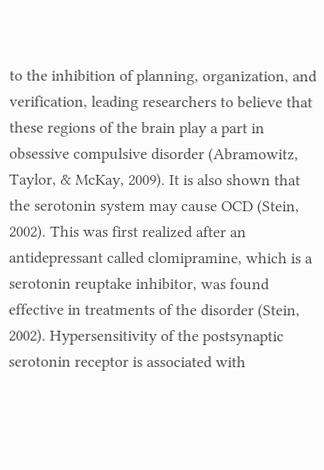to the inhibition of planning, organization, and verification, leading researchers to believe that these regions of the brain play a part in obsessive compulsive disorder (Abramowitz, Taylor, & McKay, 2009). It is also shown that the serotonin system may cause OCD (Stein, 2002). This was first realized after an antidepressant called clomipramine, which is a serotonin reuptake inhibitor, was found effective in treatments of the disorder (Stein, 2002). Hypersensitivity of the postsynaptic serotonin receptor is associated with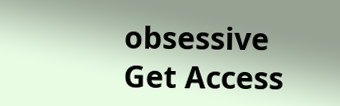obsessive
Get Access